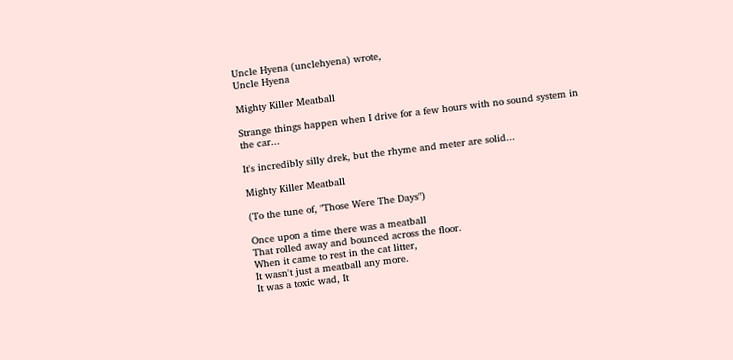Uncle Hyena (unclehyena) wrote,
Uncle Hyena

Mighty Killer Meatball

Strange things happen when I drive for a few hours with no sound system in the car...

It's incredibly silly drek, but the rhyme and meter are solid...

Mighty Killer Meatball

(To the tune of, "Those Were The Days")

Once upon a time there was a meatball
That rolled away and bounced across the floor.
When it came to rest in the cat litter,
It wasn't just a meatball any more.
It was a toxic wad, It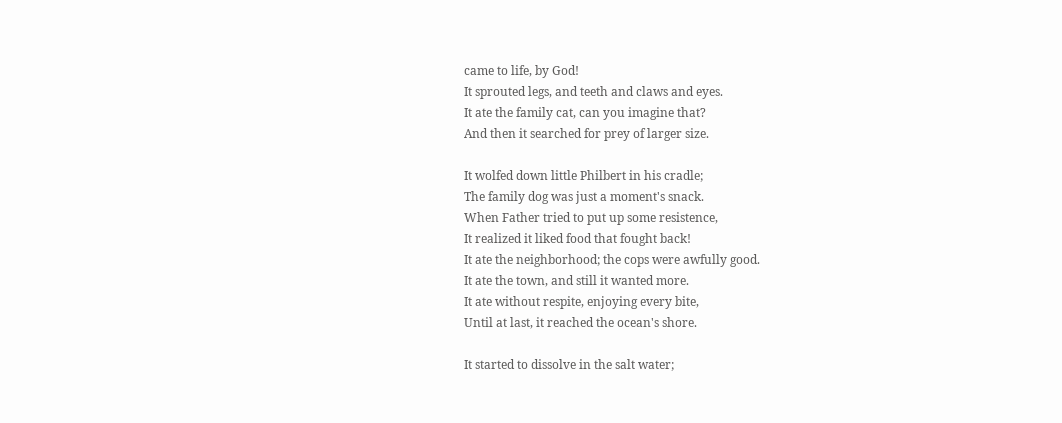came to life, by God!
It sprouted legs, and teeth and claws and eyes.
It ate the family cat, can you imagine that?
And then it searched for prey of larger size.

It wolfed down little Philbert in his cradle;
The family dog was just a moment's snack.
When Father tried to put up some resistence,
It realized it liked food that fought back!
It ate the neighborhood; the cops were awfully good.
It ate the town, and still it wanted more.
It ate without respite, enjoying every bite,
Until at last, it reached the ocean's shore.

It started to dissolve in the salt water;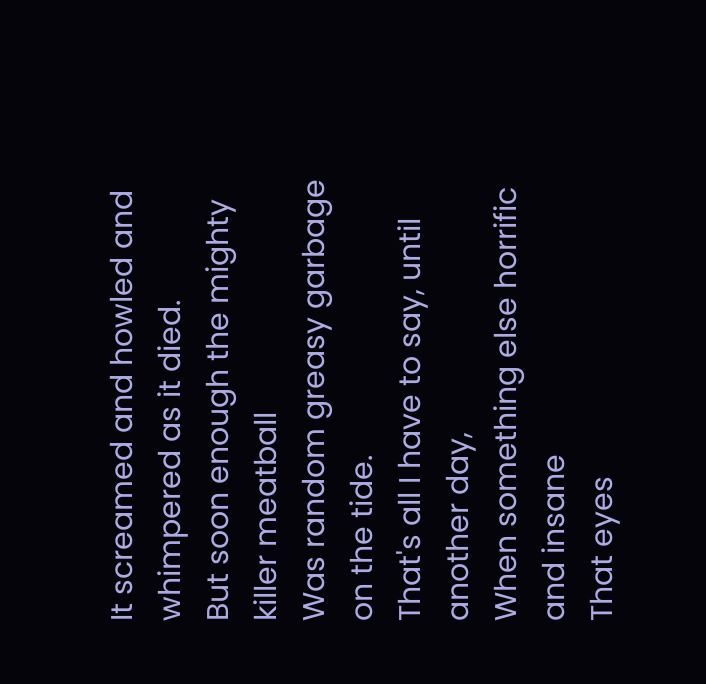It screamed and howled and whimpered as it died.
But soon enough the mighty killer meatball
Was random greasy garbage on the tide.
That's all I have to say, until another day,
When something else horrific and insane
That eyes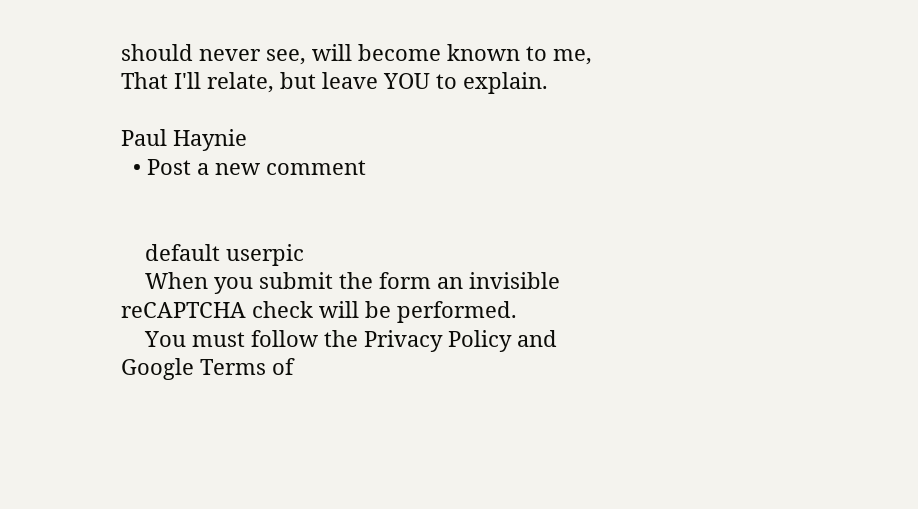should never see, will become known to me,
That I'll relate, but leave YOU to explain.

Paul Haynie
  • Post a new comment


    default userpic
    When you submit the form an invisible reCAPTCHA check will be performed.
    You must follow the Privacy Policy and Google Terms of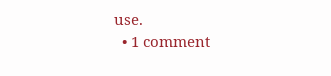use.
  • 1 comment